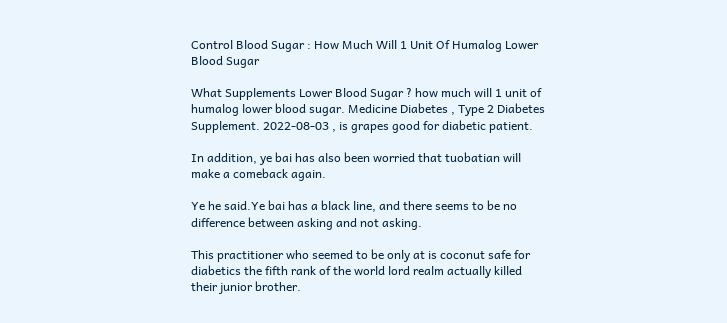Control Blood Sugar : How Much Will 1 Unit Of Humalog Lower Blood Sugar

What Supplements Lower Blood Sugar ? how much will 1 unit of humalog lower blood sugar. Medicine Diabetes , Type 2 Diabetes Supplement. 2022-08-03 , is grapes good for diabetic patient.

In addition, ye bai has also been worried that tuobatian will make a comeback again.

Ye he said.Ye bai has a black line, and there seems to be no difference between asking and not asking.

This practitioner who seemed to be only at is coconut safe for diabetics the fifth rank of the world lord realm actually killed their junior brother.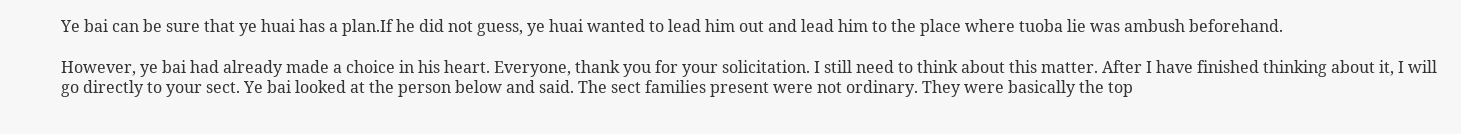Ye bai can be sure that ye huai has a plan.If he did not guess, ye huai wanted to lead him out and lead him to the place where tuoba lie was ambush beforehand.

However, ye bai had already made a choice in his heart. Everyone, thank you for your solicitation. I still need to think about this matter. After I have finished thinking about it, I will go directly to your sect. Ye bai looked at the person below and said. The sect families present were not ordinary. They were basically the top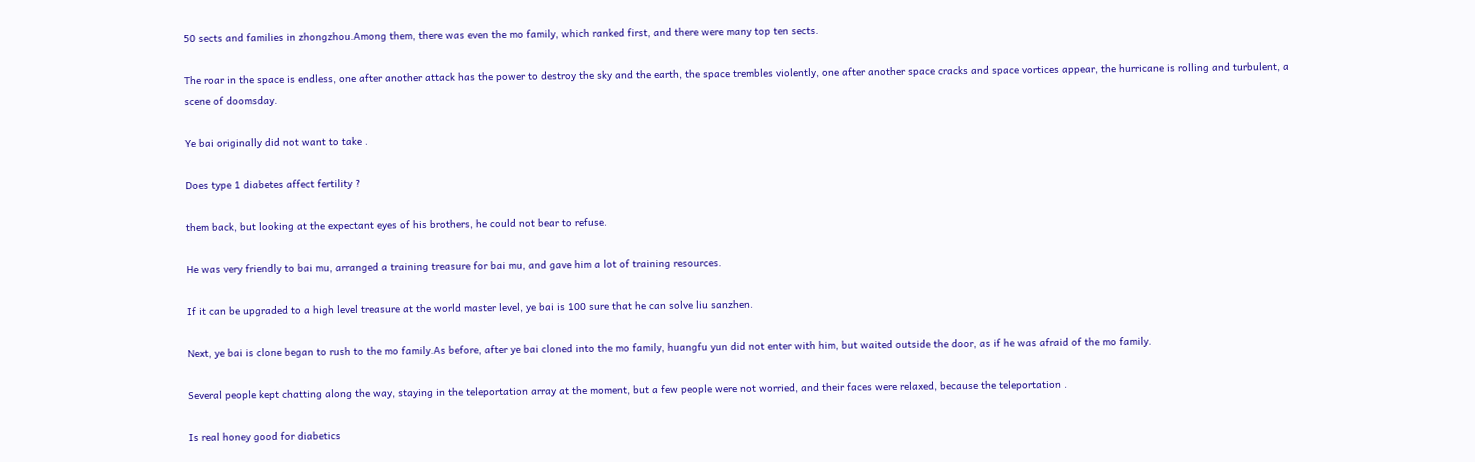50 sects and families in zhongzhou.Among them, there was even the mo family, which ranked first, and there were many top ten sects.

The roar in the space is endless, one after another attack has the power to destroy the sky and the earth, the space trembles violently, one after another space cracks and space vortices appear, the hurricane is rolling and turbulent, a scene of doomsday.

Ye bai originally did not want to take .

Does type 1 diabetes affect fertility ?

them back, but looking at the expectant eyes of his brothers, he could not bear to refuse.

He was very friendly to bai mu, arranged a training treasure for bai mu, and gave him a lot of training resources.

If it can be upgraded to a high level treasure at the world master level, ye bai is 100 sure that he can solve liu sanzhen.

Next, ye bai is clone began to rush to the mo family.As before, after ye bai cloned into the mo family, huangfu yun did not enter with him, but waited outside the door, as if he was afraid of the mo family.

Several people kept chatting along the way, staying in the teleportation array at the moment, but a few people were not worried, and their faces were relaxed, because the teleportation .

Is real honey good for diabetics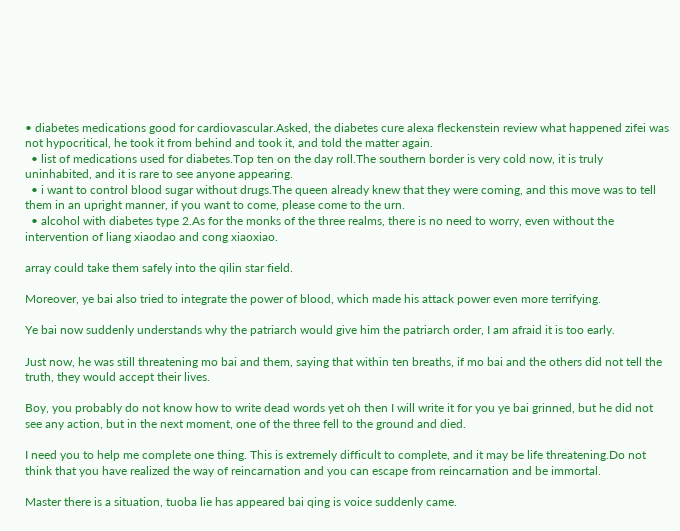• diabetes medications good for cardiovascular.Asked, the diabetes cure alexa fleckenstein review what happened zifei was not hypocritical, he took it from behind and took it, and told the matter again.
  • list of medications used for diabetes.Top ten on the day roll.The southern border is very cold now, it is truly uninhabited, and it is rare to see anyone appearing.
  • i want to control blood sugar without drugs.The queen already knew that they were coming, and this move was to tell them in an upright manner, if you want to come, please come to the urn.
  • alcohol with diabetes type 2.As for the monks of the three realms, there is no need to worry, even without the intervention of liang xiaodao and cong xiaoxiao.

array could take them safely into the qilin star field.

Moreover, ye bai also tried to integrate the power of blood, which made his attack power even more terrifying.

Ye bai now suddenly understands why the patriarch would give him the patriarch order, I am afraid it is too early.

Just now, he was still threatening mo bai and them, saying that within ten breaths, if mo bai and the others did not tell the truth, they would accept their lives.

Boy, you probably do not know how to write dead words yet oh then I will write it for you ye bai grinned, but he did not see any action, but in the next moment, one of the three fell to the ground and died.

I need you to help me complete one thing. This is extremely difficult to complete, and it may be life threatening.Do not think that you have realized the way of reincarnation and you can escape from reincarnation and be immortal.

Master there is a situation, tuoba lie has appeared bai qing is voice suddenly came.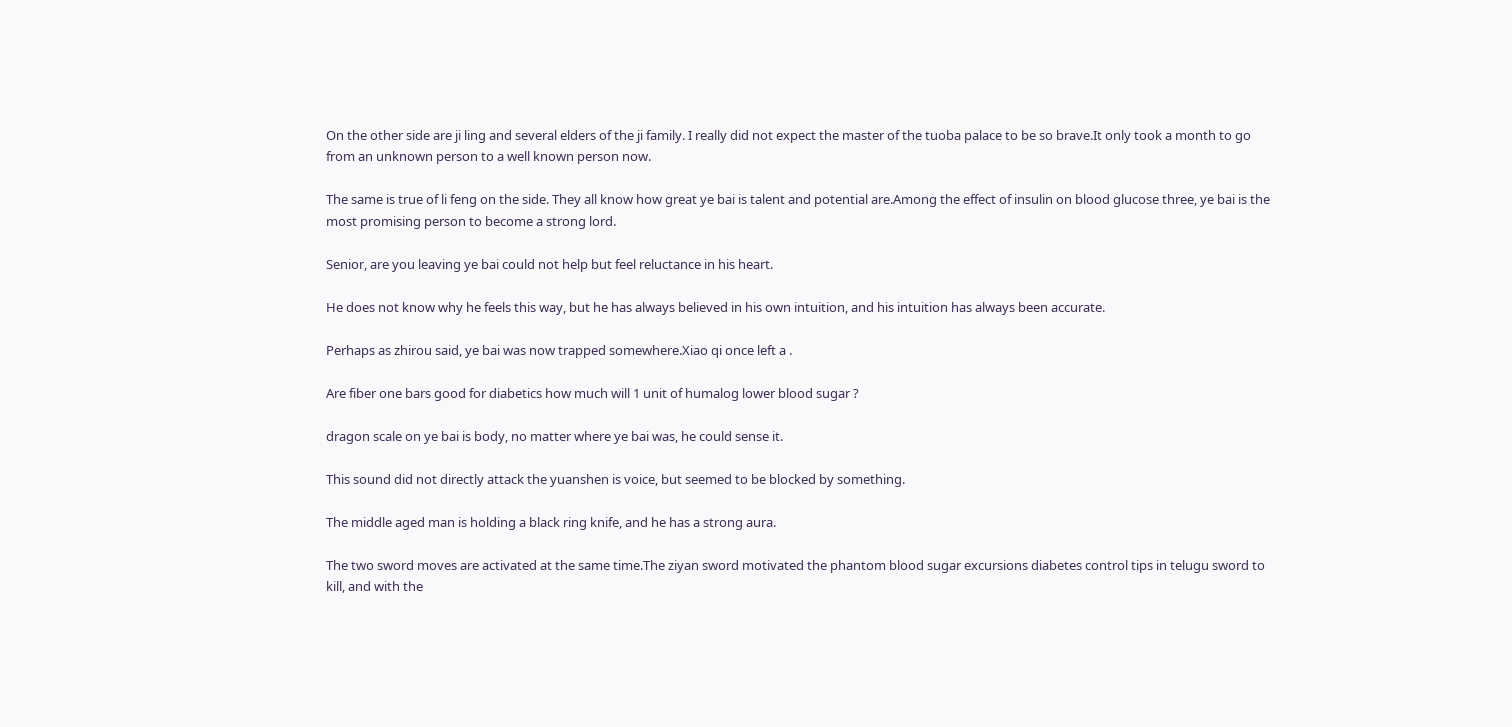On the other side are ji ling and several elders of the ji family. I really did not expect the master of the tuoba palace to be so brave.It only took a month to go from an unknown person to a well known person now.

The same is true of li feng on the side. They all know how great ye bai is talent and potential are.Among the effect of insulin on blood glucose three, ye bai is the most promising person to become a strong lord.

Senior, are you leaving ye bai could not help but feel reluctance in his heart.

He does not know why he feels this way, but he has always believed in his own intuition, and his intuition has always been accurate.

Perhaps as zhirou said, ye bai was now trapped somewhere.Xiao qi once left a .

Are fiber one bars good for diabetics how much will 1 unit of humalog lower blood sugar ?

dragon scale on ye bai is body, no matter where ye bai was, he could sense it.

This sound did not directly attack the yuanshen is voice, but seemed to be blocked by something.

The middle aged man is holding a black ring knife, and he has a strong aura.

The two sword moves are activated at the same time.The ziyan sword motivated the phantom blood sugar excursions diabetes control tips in telugu sword to kill, and with the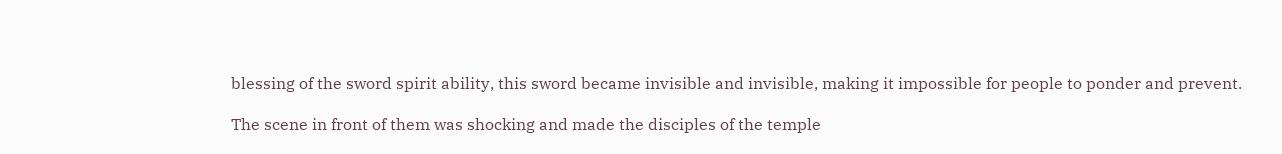blessing of the sword spirit ability, this sword became invisible and invisible, making it impossible for people to ponder and prevent.

The scene in front of them was shocking and made the disciples of the temple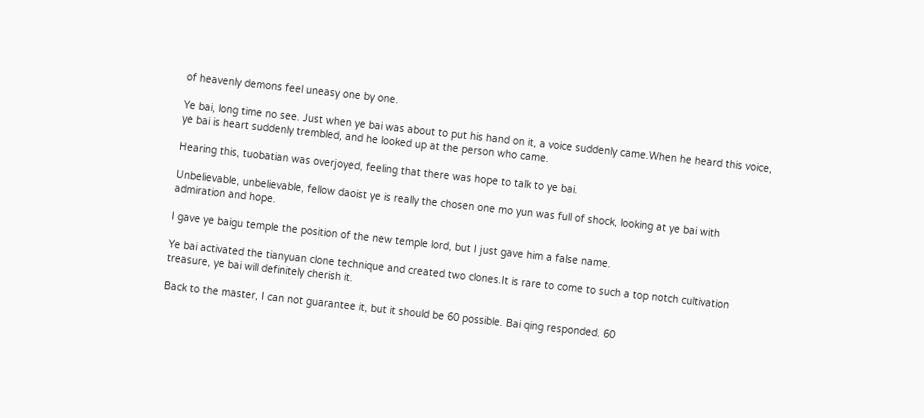of heavenly demons feel uneasy one by one.

Ye bai, long time no see. Just when ye bai was about to put his hand on it, a voice suddenly came.When he heard this voice, ye bai is heart suddenly trembled, and he looked up at the person who came.

Hearing this, tuobatian was overjoyed, feeling that there was hope to talk to ye bai.

Unbelievable, unbelievable, fellow daoist ye is really the chosen one mo yun was full of shock, looking at ye bai with admiration and hope.

I gave ye baigu temple the position of the new temple lord, but I just gave him a false name.

Ye bai activated the tianyuan clone technique and created two clones.It is rare to come to such a top notch cultivation treasure, ye bai will definitely cherish it.

Back to the master, I can not guarantee it, but it should be 60 possible. Bai qing responded. 60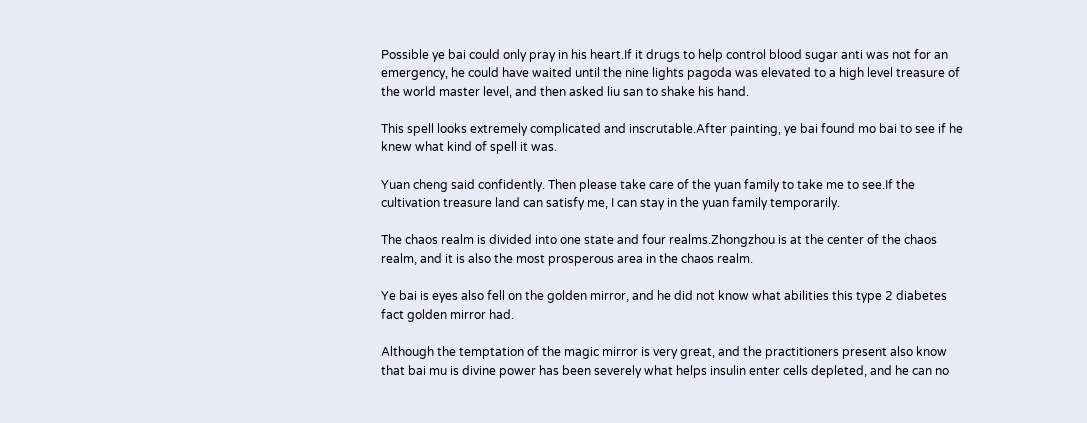Possible ye bai could only pray in his heart.If it drugs to help control blood sugar anti was not for an emergency, he could have waited until the nine lights pagoda was elevated to a high level treasure of the world master level, and then asked liu san to shake his hand.

This spell looks extremely complicated and inscrutable.After painting, ye bai found mo bai to see if he knew what kind of spell it was.

Yuan cheng said confidently. Then please take care of the yuan family to take me to see.If the cultivation treasure land can satisfy me, I can stay in the yuan family temporarily.

The chaos realm is divided into one state and four realms.Zhongzhou is at the center of the chaos realm, and it is also the most prosperous area in the chaos realm.

Ye bai is eyes also fell on the golden mirror, and he did not know what abilities this type 2 diabetes fact golden mirror had.

Although the temptation of the magic mirror is very great, and the practitioners present also know that bai mu is divine power has been severely what helps insulin enter cells depleted, and he can no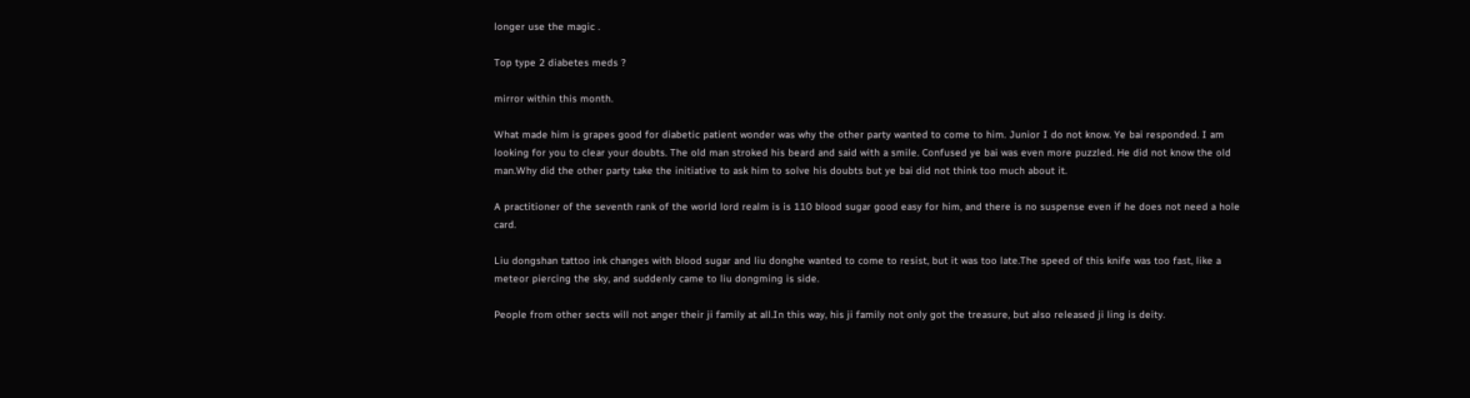longer use the magic .

Top type 2 diabetes meds ?

mirror within this month.

What made him is grapes good for diabetic patient wonder was why the other party wanted to come to him. Junior I do not know. Ye bai responded. I am looking for you to clear your doubts. The old man stroked his beard and said with a smile. Confused ye bai was even more puzzled. He did not know the old man.Why did the other party take the initiative to ask him to solve his doubts but ye bai did not think too much about it.

A practitioner of the seventh rank of the world lord realm is is 110 blood sugar good easy for him, and there is no suspense even if he does not need a hole card.

Liu dongshan tattoo ink changes with blood sugar and liu donghe wanted to come to resist, but it was too late.The speed of this knife was too fast, like a meteor piercing the sky, and suddenly came to liu dongming is side.

People from other sects will not anger their ji family at all.In this way, his ji family not only got the treasure, but also released ji ling is deity.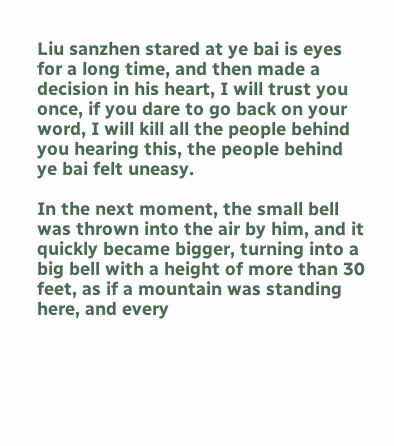Liu sanzhen stared at ye bai is eyes for a long time, and then made a decision in his heart, I will trust you once, if you dare to go back on your word, I will kill all the people behind you hearing this, the people behind ye bai felt uneasy.

In the next moment, the small bell was thrown into the air by him, and it quickly became bigger, turning into a big bell with a height of more than 30 feet, as if a mountain was standing here, and every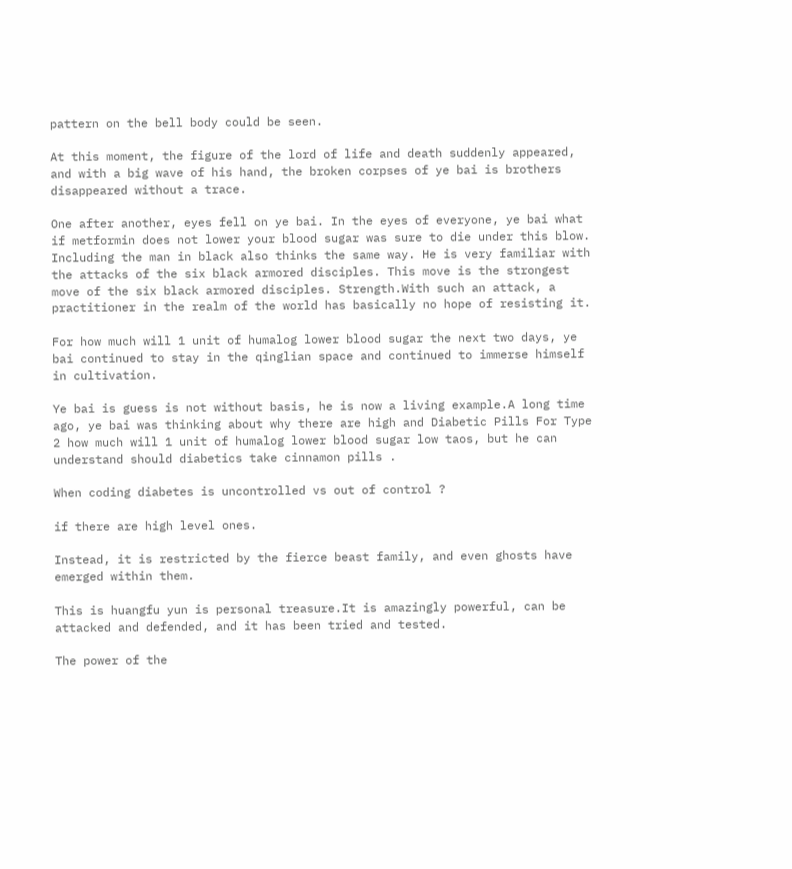pattern on the bell body could be seen.

At this moment, the figure of the lord of life and death suddenly appeared, and with a big wave of his hand, the broken corpses of ye bai is brothers disappeared without a trace.

One after another, eyes fell on ye bai. In the eyes of everyone, ye bai what if metformin does not lower your blood sugar was sure to die under this blow. Including the man in black also thinks the same way. He is very familiar with the attacks of the six black armored disciples. This move is the strongest move of the six black armored disciples. Strength.With such an attack, a practitioner in the realm of the world has basically no hope of resisting it.

For how much will 1 unit of humalog lower blood sugar the next two days, ye bai continued to stay in the qinglian space and continued to immerse himself in cultivation.

Ye bai is guess is not without basis, he is now a living example.A long time ago, ye bai was thinking about why there are high and Diabetic Pills For Type 2 how much will 1 unit of humalog lower blood sugar low taos, but he can understand should diabetics take cinnamon pills .

When coding diabetes is uncontrolled vs out of control ?

if there are high level ones.

Instead, it is restricted by the fierce beast family, and even ghosts have emerged within them.

This is huangfu yun is personal treasure.It is amazingly powerful, can be attacked and defended, and it has been tried and tested.

The power of the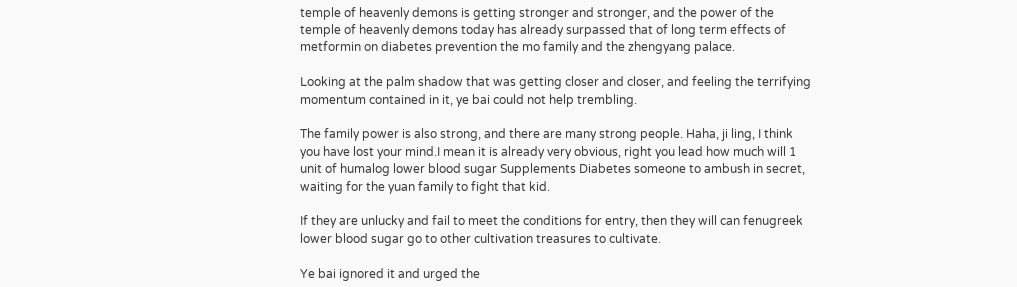temple of heavenly demons is getting stronger and stronger, and the power of the temple of heavenly demons today has already surpassed that of long term effects of metformin on diabetes prevention the mo family and the zhengyang palace.

Looking at the palm shadow that was getting closer and closer, and feeling the terrifying momentum contained in it, ye bai could not help trembling.

The family power is also strong, and there are many strong people. Haha, ji ling, I think you have lost your mind.I mean it is already very obvious, right you lead how much will 1 unit of humalog lower blood sugar Supplements Diabetes someone to ambush in secret, waiting for the yuan family to fight that kid.

If they are unlucky and fail to meet the conditions for entry, then they will can fenugreek lower blood sugar go to other cultivation treasures to cultivate.

Ye bai ignored it and urged the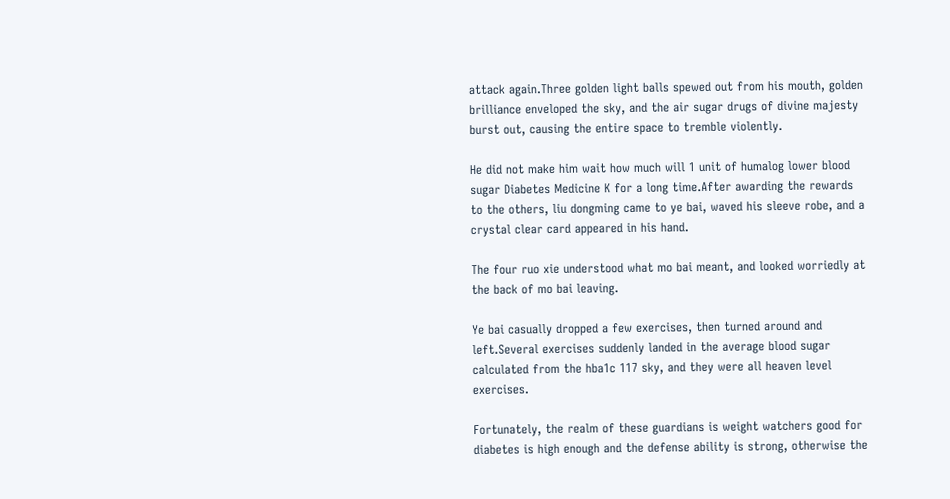attack again.Three golden light balls spewed out from his mouth, golden brilliance enveloped the sky, and the air sugar drugs of divine majesty burst out, causing the entire space to tremble violently.

He did not make him wait how much will 1 unit of humalog lower blood sugar Diabetes Medicine K for a long time.After awarding the rewards to the others, liu dongming came to ye bai, waved his sleeve robe, and a crystal clear card appeared in his hand.

The four ruo xie understood what mo bai meant, and looked worriedly at the back of mo bai leaving.

Ye bai casually dropped a few exercises, then turned around and left.Several exercises suddenly landed in the average blood sugar calculated from the hba1c 117 sky, and they were all heaven level exercises.

Fortunately, the realm of these guardians is weight watchers good for diabetes is high enough and the defense ability is strong, otherwise the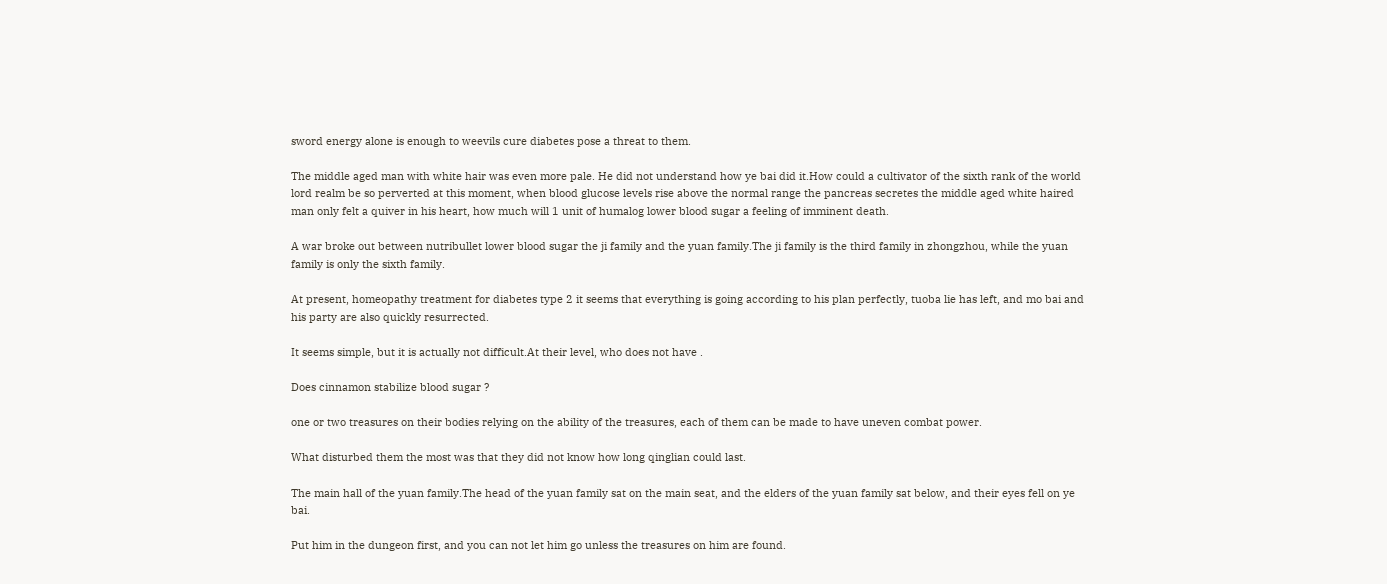sword energy alone is enough to weevils cure diabetes pose a threat to them.

The middle aged man with white hair was even more pale. He did not understand how ye bai did it.How could a cultivator of the sixth rank of the world lord realm be so perverted at this moment, when blood glucose levels rise above the normal range the pancreas secretes the middle aged white haired man only felt a quiver in his heart, how much will 1 unit of humalog lower blood sugar a feeling of imminent death.

A war broke out between nutribullet lower blood sugar the ji family and the yuan family.The ji family is the third family in zhongzhou, while the yuan family is only the sixth family.

At present, homeopathy treatment for diabetes type 2 it seems that everything is going according to his plan perfectly, tuoba lie has left, and mo bai and his party are also quickly resurrected.

It seems simple, but it is actually not difficult.At their level, who does not have .

Does cinnamon stabilize blood sugar ?

one or two treasures on their bodies relying on the ability of the treasures, each of them can be made to have uneven combat power.

What disturbed them the most was that they did not know how long qinglian could last.

The main hall of the yuan family.The head of the yuan family sat on the main seat, and the elders of the yuan family sat below, and their eyes fell on ye bai.

Put him in the dungeon first, and you can not let him go unless the treasures on him are found.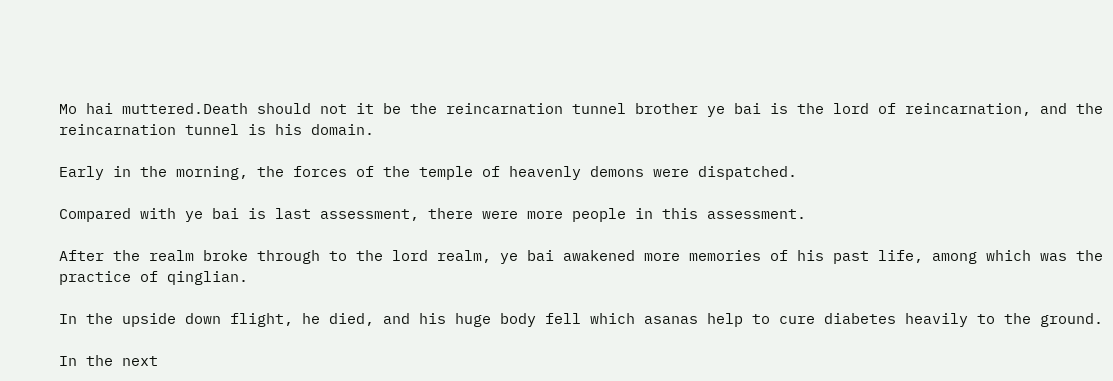Mo hai muttered.Death should not it be the reincarnation tunnel brother ye bai is the lord of reincarnation, and the reincarnation tunnel is his domain.

Early in the morning, the forces of the temple of heavenly demons were dispatched.

Compared with ye bai is last assessment, there were more people in this assessment.

After the realm broke through to the lord realm, ye bai awakened more memories of his past life, among which was the practice of qinglian.

In the upside down flight, he died, and his huge body fell which asanas help to cure diabetes heavily to the ground.

In the next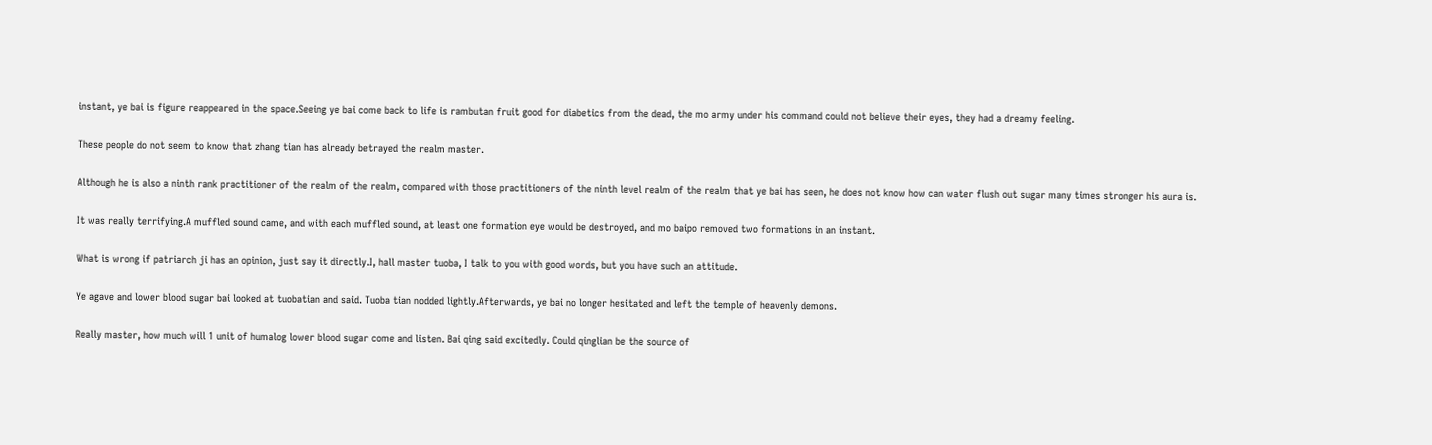instant, ye bai is figure reappeared in the space.Seeing ye bai come back to life is rambutan fruit good for diabetics from the dead, the mo army under his command could not believe their eyes, they had a dreamy feeling.

These people do not seem to know that zhang tian has already betrayed the realm master.

Although he is also a ninth rank practitioner of the realm of the realm, compared with those practitioners of the ninth level realm of the realm that ye bai has seen, he does not know how can water flush out sugar many times stronger his aura is.

It was really terrifying.A muffled sound came, and with each muffled sound, at least one formation eye would be destroyed, and mo baipo removed two formations in an instant.

What is wrong if patriarch ji has an opinion, just say it directly.I, hall master tuoba, I talk to you with good words, but you have such an attitude.

Ye agave and lower blood sugar bai looked at tuobatian and said. Tuoba tian nodded lightly.Afterwards, ye bai no longer hesitated and left the temple of heavenly demons.

Really master, how much will 1 unit of humalog lower blood sugar come and listen. Bai qing said excitedly. Could qinglian be the source of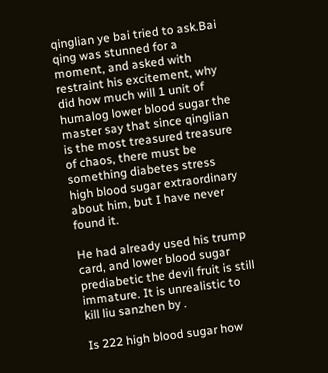qinglian ye bai tried to ask.Bai qing was stunned for a moment, and asked with restraint his excitement, why did how much will 1 unit of humalog lower blood sugar the master say that since qinglian is the most treasured treasure of chaos, there must be something diabetes stress high blood sugar extraordinary about him, but I have never found it.

He had already used his trump card, and lower blood sugar prediabetic the devil fruit is still immature. It is unrealistic to kill liu sanzhen by .

Is 222 high blood sugar how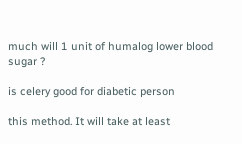much will 1 unit of humalog lower blood sugar ?

is celery good for diabetic person

this method. It will take at least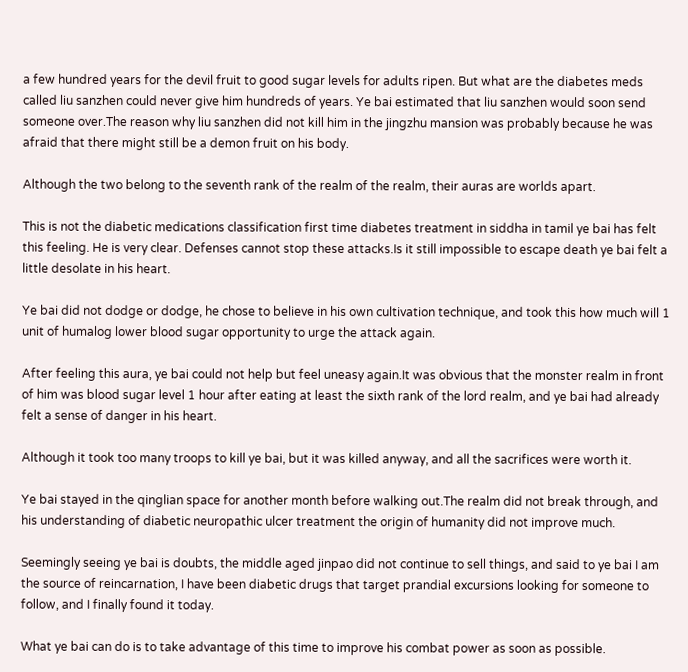a few hundred years for the devil fruit to good sugar levels for adults ripen. But what are the diabetes meds called liu sanzhen could never give him hundreds of years. Ye bai estimated that liu sanzhen would soon send someone over.The reason why liu sanzhen did not kill him in the jingzhu mansion was probably because he was afraid that there might still be a demon fruit on his body.

Although the two belong to the seventh rank of the realm of the realm, their auras are worlds apart.

This is not the diabetic medications classification first time diabetes treatment in siddha in tamil ye bai has felt this feeling. He is very clear. Defenses cannot stop these attacks.Is it still impossible to escape death ye bai felt a little desolate in his heart.

Ye bai did not dodge or dodge, he chose to believe in his own cultivation technique, and took this how much will 1 unit of humalog lower blood sugar opportunity to urge the attack again.

After feeling this aura, ye bai could not help but feel uneasy again.It was obvious that the monster realm in front of him was blood sugar level 1 hour after eating at least the sixth rank of the lord realm, and ye bai had already felt a sense of danger in his heart.

Although it took too many troops to kill ye bai, but it was killed anyway, and all the sacrifices were worth it.

Ye bai stayed in the qinglian space for another month before walking out.The realm did not break through, and his understanding of diabetic neuropathic ulcer treatment the origin of humanity did not improve much.

Seemingly seeing ye bai is doubts, the middle aged jinpao did not continue to sell things, and said to ye bai I am the source of reincarnation, I have been diabetic drugs that target prandial excursions looking for someone to follow, and I finally found it today.

What ye bai can do is to take advantage of this time to improve his combat power as soon as possible.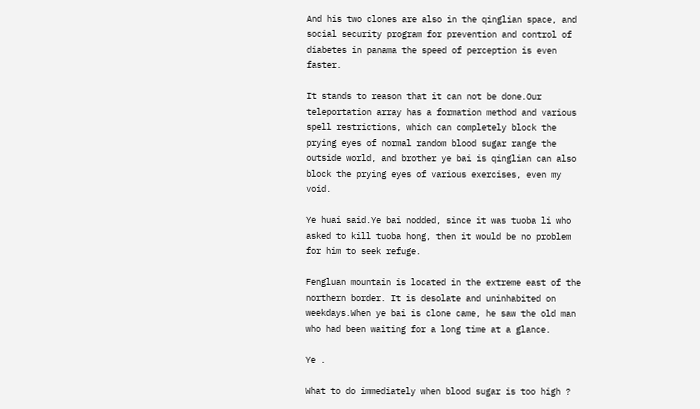And his two clones are also in the qinglian space, and social security program for prevention and control of diabetes in panama the speed of perception is even faster.

It stands to reason that it can not be done.Our teleportation array has a formation method and various spell restrictions, which can completely block the prying eyes of normal random blood sugar range the outside world, and brother ye bai is qinglian can also block the prying eyes of various exercises, even my void.

Ye huai said.Ye bai nodded, since it was tuoba li who asked to kill tuoba hong, then it would be no problem for him to seek refuge.

Fengluan mountain is located in the extreme east of the northern border. It is desolate and uninhabited on weekdays.When ye bai is clone came, he saw the old man who had been waiting for a long time at a glance.

Ye .

What to do immediately when blood sugar is too high ?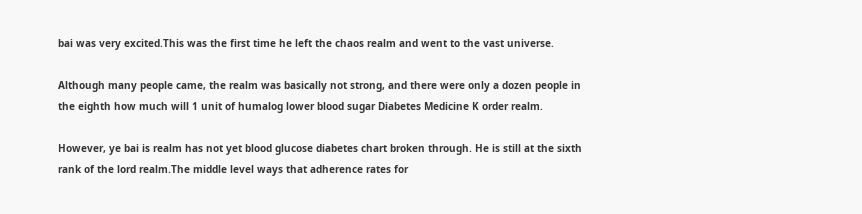bai was very excited.This was the first time he left the chaos realm and went to the vast universe.

Although many people came, the realm was basically not strong, and there were only a dozen people in the eighth how much will 1 unit of humalog lower blood sugar Diabetes Medicine K order realm.

However, ye bai is realm has not yet blood glucose diabetes chart broken through. He is still at the sixth rank of the lord realm.The middle level ways that adherence rates for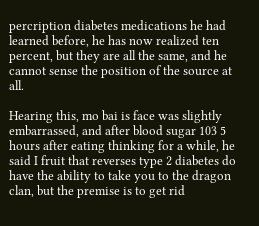percription diabetes medications he had learned before, he has now realized ten percent, but they are all the same, and he cannot sense the position of the source at all.

Hearing this, mo bai is face was slightly embarrassed, and after blood sugar 103 5 hours after eating thinking for a while, he said I fruit that reverses type 2 diabetes do have the ability to take you to the dragon clan, but the premise is to get rid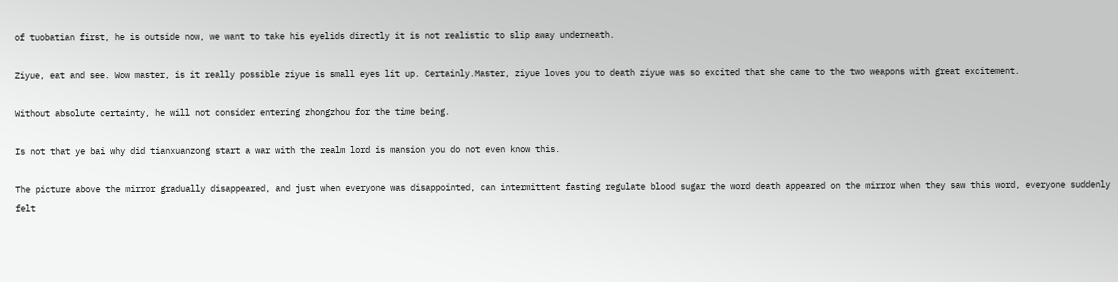of tuobatian first, he is outside now, we want to take his eyelids directly it is not realistic to slip away underneath.

Ziyue, eat and see. Wow master, is it really possible ziyue is small eyes lit up. Certainly.Master, ziyue loves you to death ziyue was so excited that she came to the two weapons with great excitement.

Without absolute certainty, he will not consider entering zhongzhou for the time being.

Is not that ye bai why did tianxuanzong start a war with the realm lord is mansion you do not even know this.

The picture above the mirror gradually disappeared, and just when everyone was disappointed, can intermittent fasting regulate blood sugar the word death appeared on the mirror when they saw this word, everyone suddenly felt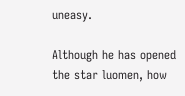uneasy.

Although he has opened the star luomen, how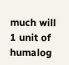much will 1 unit of humalog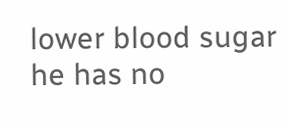lower blood sugar he has no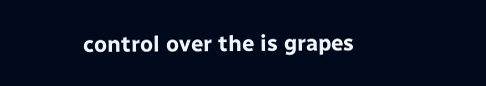control over the is grapes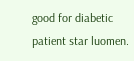good for diabetic patient star luomen.